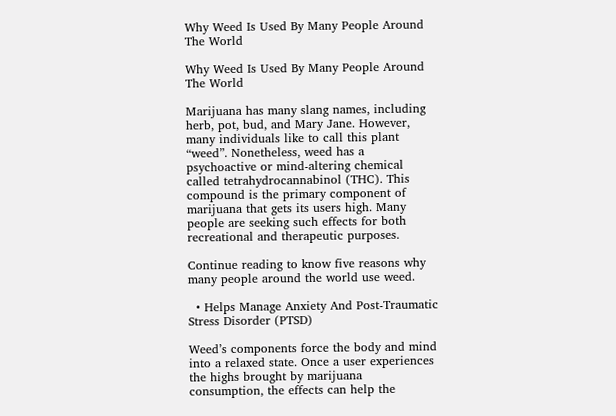Why Weed Is Used By Many People Around The World

Why Weed Is Used By Many People Around The World

Marijuana has many slang names, including herb, pot, bud, and Mary Jane. However, many individuals like to call this plant “weed”. Nonetheless, weed has a psychoactive or mind-altering chemical called tetrahydrocannabinol (THC). This compound is the primary component of marijuana that gets its users high. Many people are seeking such effects for both recreational and therapeutic purposes.

Continue reading to know five reasons why many people around the world use weed.

  • Helps Manage Anxiety And Post-Traumatic Stress Disorder (PTSD)

Weed’s components force the body and mind into a relaxed state. Once a user experiences the highs brought by marijuana consumption, the effects can help the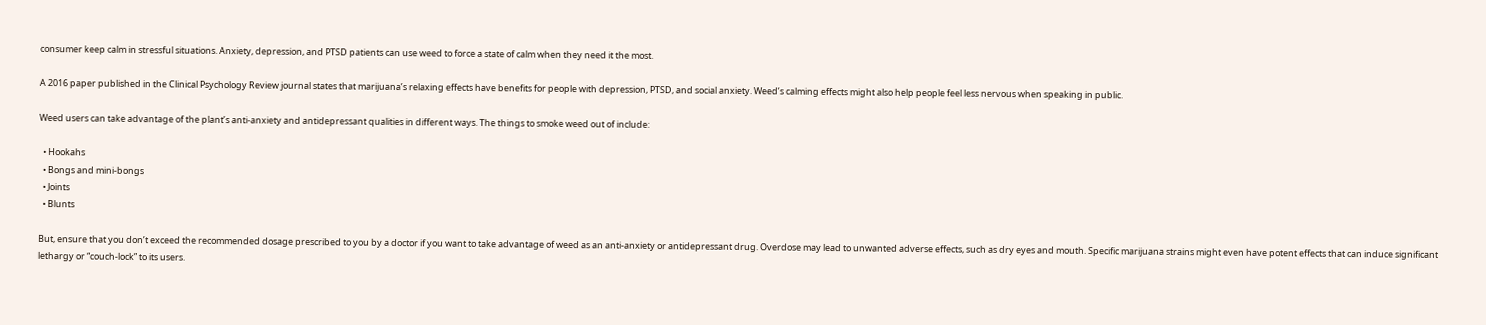consumer keep calm in stressful situations. Anxiety, depression, and PTSD patients can use weed to force a state of calm when they need it the most.

A 2016 paper published in the Clinical Psychology Review journal states that marijuana’s relaxing effects have benefits for people with depression, PTSD, and social anxiety. Weed’s calming effects might also help people feel less nervous when speaking in public.

Weed users can take advantage of the plant’s anti-anxiety and antidepressant qualities in different ways. The things to smoke weed out of include:

  • Hookahs
  • Bongs and mini-bongs
  • Joints
  • Blunts

But, ensure that you don’t exceed the recommended dosage prescribed to you by a doctor if you want to take advantage of weed as an anti-anxiety or antidepressant drug. Overdose may lead to unwanted adverse effects, such as dry eyes and mouth. Specific marijuana strains might even have potent effects that can induce significant lethargy or “couch-lock” to its users.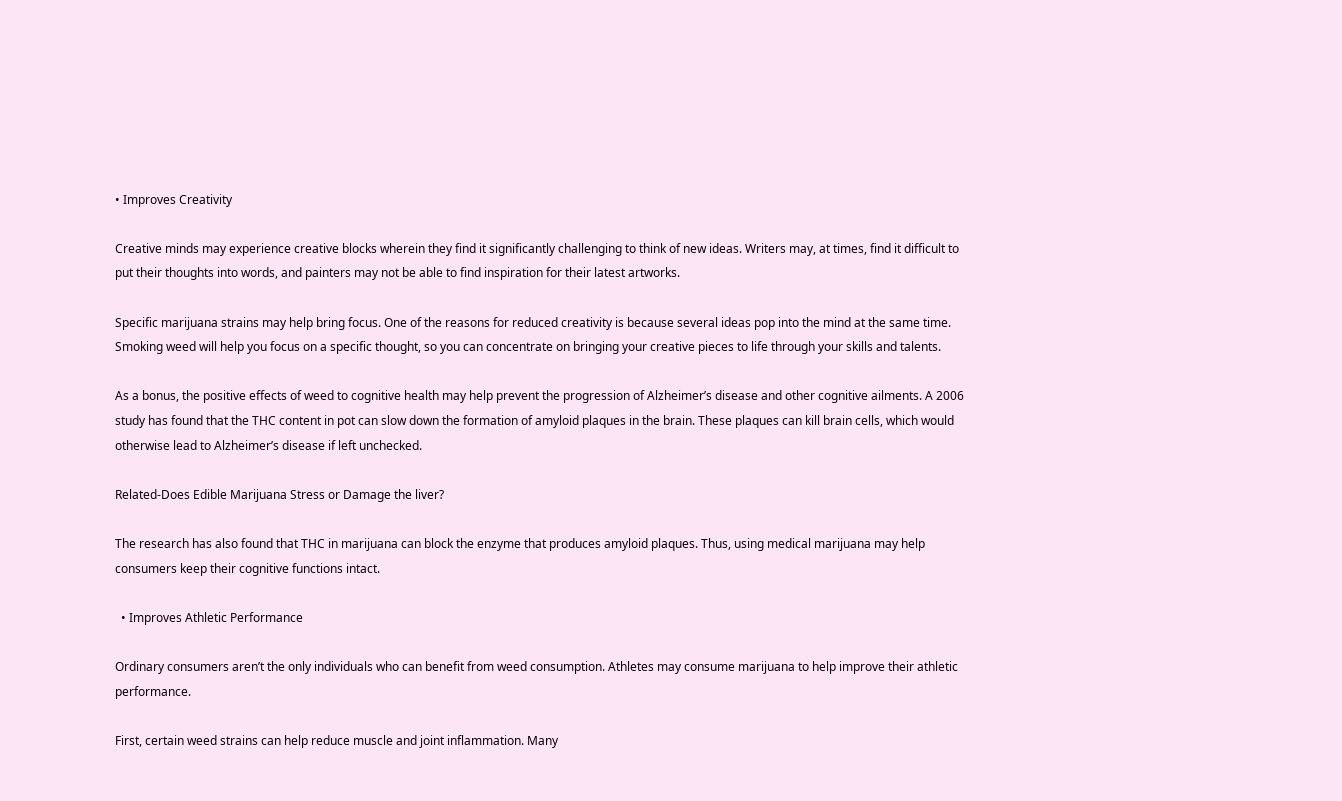• Improves Creativity

Creative minds may experience creative blocks wherein they find it significantly challenging to think of new ideas. Writers may, at times, find it difficult to put their thoughts into words, and painters may not be able to find inspiration for their latest artworks.

Specific marijuana strains may help bring focus. One of the reasons for reduced creativity is because several ideas pop into the mind at the same time. Smoking weed will help you focus on a specific thought, so you can concentrate on bringing your creative pieces to life through your skills and talents.

As a bonus, the positive effects of weed to cognitive health may help prevent the progression of Alzheimer’s disease and other cognitive ailments. A 2006 study has found that the THC content in pot can slow down the formation of amyloid plaques in the brain. These plaques can kill brain cells, which would otherwise lead to Alzheimer’s disease if left unchecked.

Related-Does Edible Marijuana Stress or Damage the liver?

The research has also found that THC in marijuana can block the enzyme that produces amyloid plaques. Thus, using medical marijuana may help consumers keep their cognitive functions intact.

  • Improves Athletic Performance

Ordinary consumers aren’t the only individuals who can benefit from weed consumption. Athletes may consume marijuana to help improve their athletic performance.

First, certain weed strains can help reduce muscle and joint inflammation. Many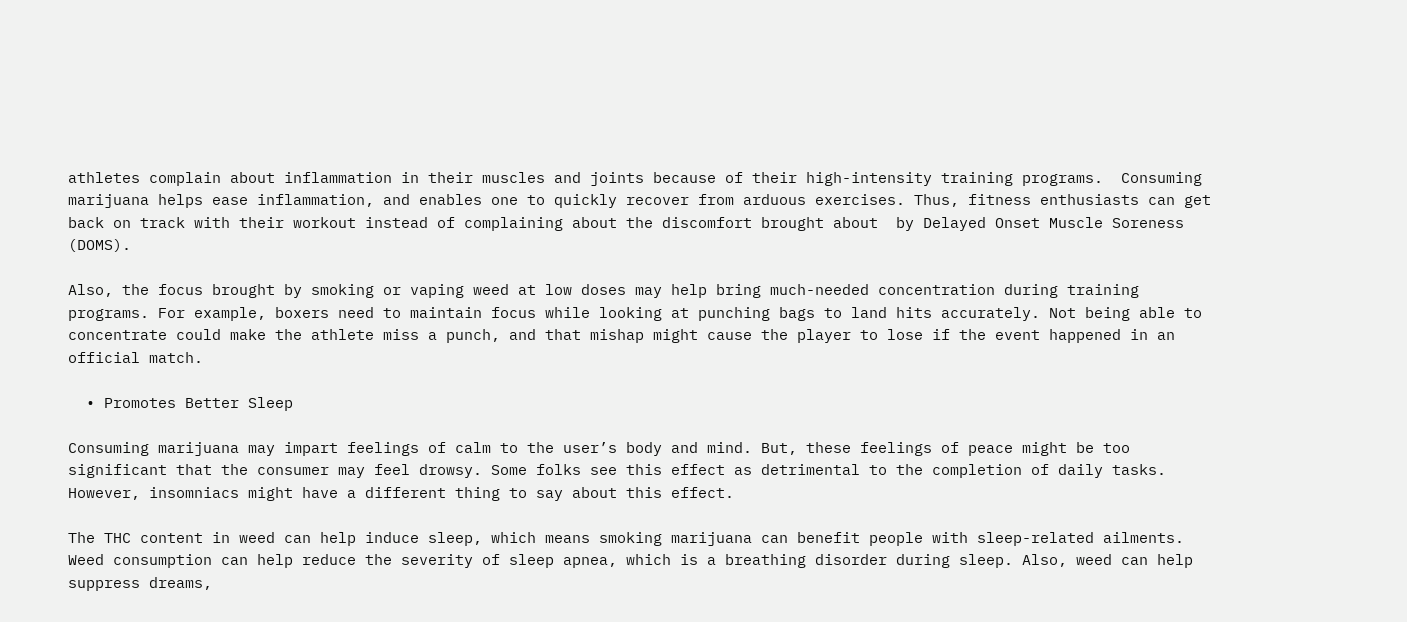athletes complain about inflammation in their muscles and joints because of their high-intensity training programs.  Consuming marijuana helps ease inflammation, and enables one to quickly recover from arduous exercises. Thus, fitness enthusiasts can get back on track with their workout instead of complaining about the discomfort brought about  by Delayed Onset Muscle Soreness (DOMS).

Also, the focus brought by smoking or vaping weed at low doses may help bring much-needed concentration during training programs. For example, boxers need to maintain focus while looking at punching bags to land hits accurately. Not being able to concentrate could make the athlete miss a punch, and that mishap might cause the player to lose if the event happened in an official match.

  • Promotes Better Sleep

Consuming marijuana may impart feelings of calm to the user’s body and mind. But, these feelings of peace might be too significant that the consumer may feel drowsy. Some folks see this effect as detrimental to the completion of daily tasks. However, insomniacs might have a different thing to say about this effect.

The THC content in weed can help induce sleep, which means smoking marijuana can benefit people with sleep-related ailments. Weed consumption can help reduce the severity of sleep apnea, which is a breathing disorder during sleep. Also, weed can help suppress dreams,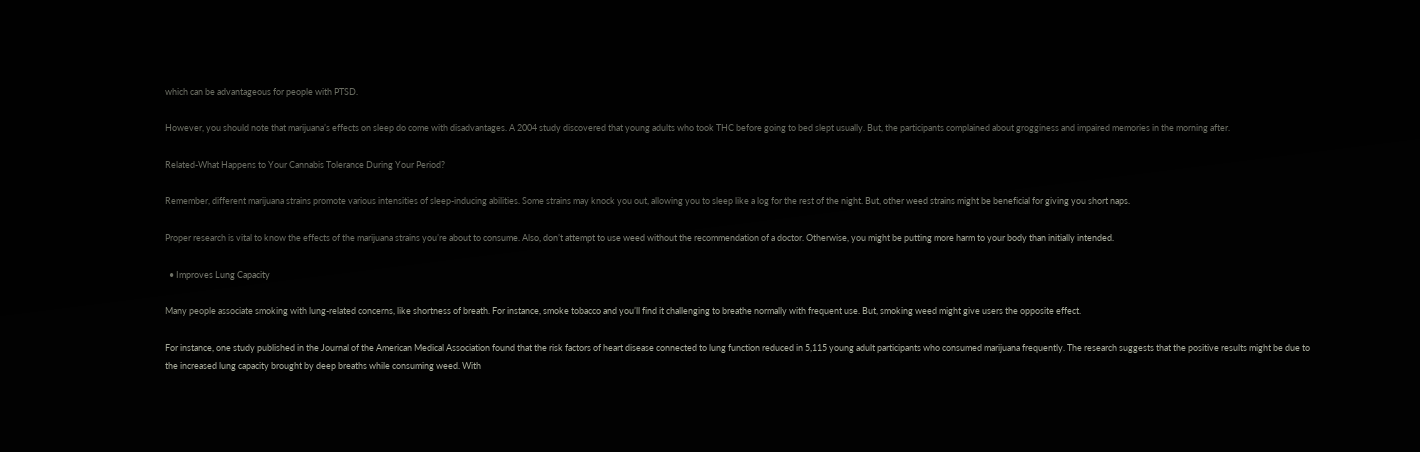which can be advantageous for people with PTSD.

However, you should note that marijuana’s effects on sleep do come with disadvantages. A 2004 study discovered that young adults who took THC before going to bed slept usually. But, the participants complained about grogginess and impaired memories in the morning after.

Related-What Happens to Your Cannabis Tolerance During Your Period?

Remember, different marijuana strains promote various intensities of sleep-inducing abilities. Some strains may knock you out, allowing you to sleep like a log for the rest of the night. But, other weed strains might be beneficial for giving you short naps.

Proper research is vital to know the effects of the marijuana strains you’re about to consume. Also, don’t attempt to use weed without the recommendation of a doctor. Otherwise, you might be putting more harm to your body than initially intended.

  • Improves Lung Capacity

Many people associate smoking with lung-related concerns, like shortness of breath. For instance, smoke tobacco and you’ll find it challenging to breathe normally with frequent use. But, smoking weed might give users the opposite effect.

For instance, one study published in the Journal of the American Medical Association found that the risk factors of heart disease connected to lung function reduced in 5,115 young adult participants who consumed marijuana frequently. The research suggests that the positive results might be due to the increased lung capacity brought by deep breaths while consuming weed. With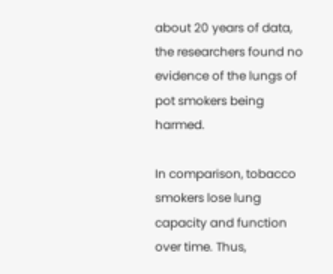about 20 years of data, the researchers found no evidence of the lungs of pot smokers being harmed.

In comparison, tobacco smokers lose lung capacity and function over time. Thus,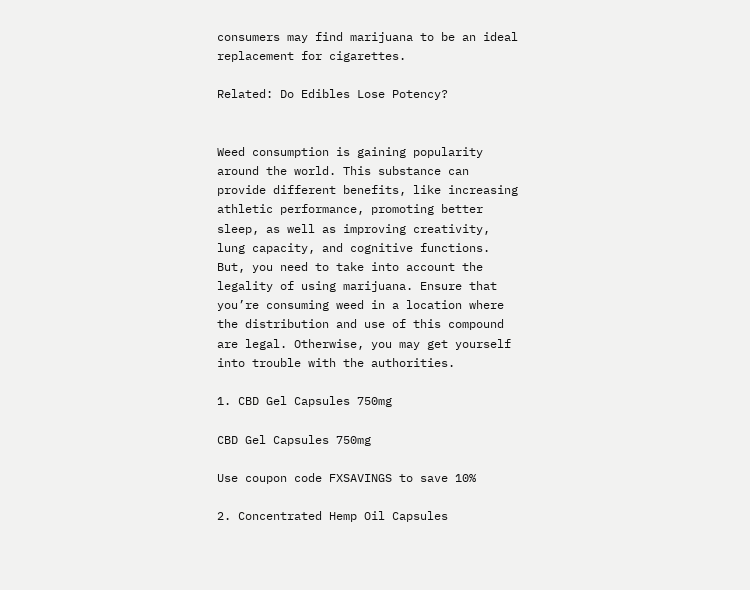consumers may find marijuana to be an ideal replacement for cigarettes.

Related: Do Edibles Lose Potency?


Weed consumption is gaining popularity around the world. This substance can provide different benefits, like increasing athletic performance, promoting better sleep, as well as improving creativity, lung capacity, and cognitive functions. But, you need to take into account the legality of using marijuana. Ensure that you’re consuming weed in a location where the distribution and use of this compound are legal. Otherwise, you may get yourself into trouble with the authorities.

1. CBD Gel Capsules 750mg

CBD Gel Capsules 750mg

Use coupon code FXSAVINGS to save 10%

2. Concentrated Hemp Oil Capsules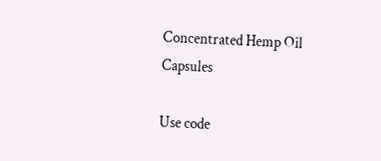Concentrated Hemp Oil Capsules

Use code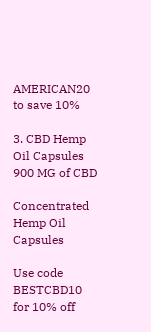AMERICAN20 to save 10%

3. CBD Hemp Oil Capsules 900 MG of CBD

Concentrated Hemp Oil Capsules

Use code BESTCBD10 for 10% off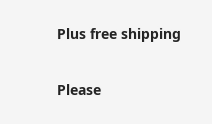Plus free shipping


Please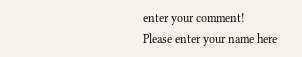enter your comment!
Please enter your name here